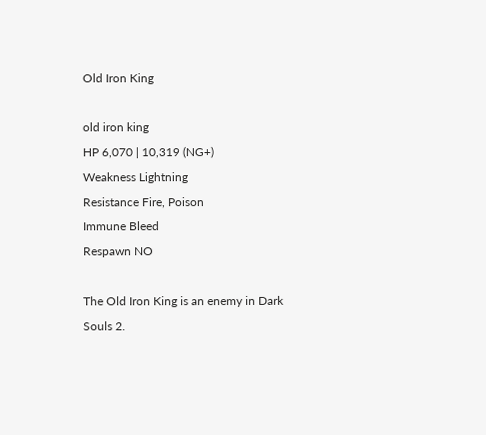Old Iron King

old iron king
HP 6,070 | 10,319 (NG+)
Weakness Lightning
Resistance Fire, Poison
Immune Bleed
Respawn NO

The Old Iron King is an enemy in Dark Souls 2.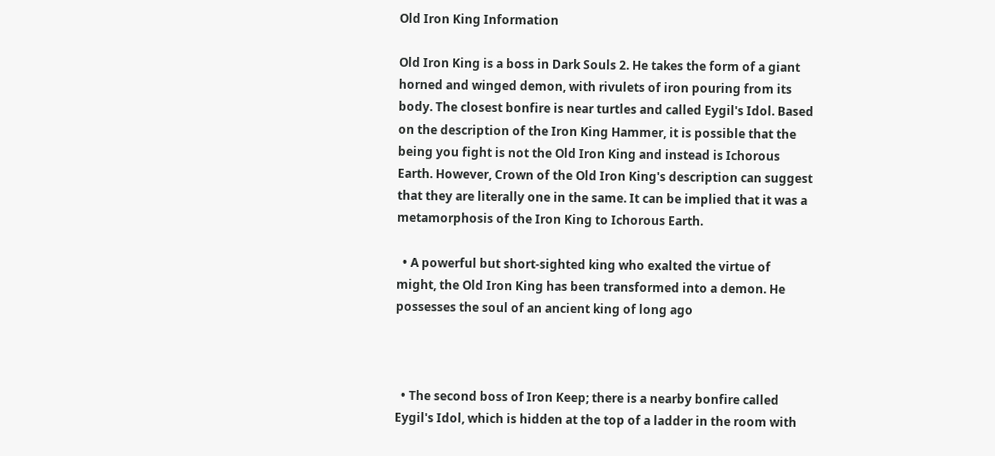Old Iron King Information

Old Iron King is a boss in Dark Souls 2. He takes the form of a giant horned and winged demon, with rivulets of iron pouring from its body. The closest bonfire is near turtles and called Eygil's Idol. Based on the description of the Iron King Hammer, it is possible that the being you fight is not the Old Iron King and instead is Ichorous Earth. However, Crown of the Old Iron King's description can suggest that they are literally one in the same. It can be implied that it was a metamorphosis of the Iron King to Ichorous Earth.

  • A powerful but short-sighted king who exalted the virtue of might, the Old Iron King has been transformed into a demon. He possesses the soul of an ancient king of long ago



  • The second boss of Iron Keep; there is a nearby bonfire called Eygil's Idol, which is hidden at the top of a ladder in the room with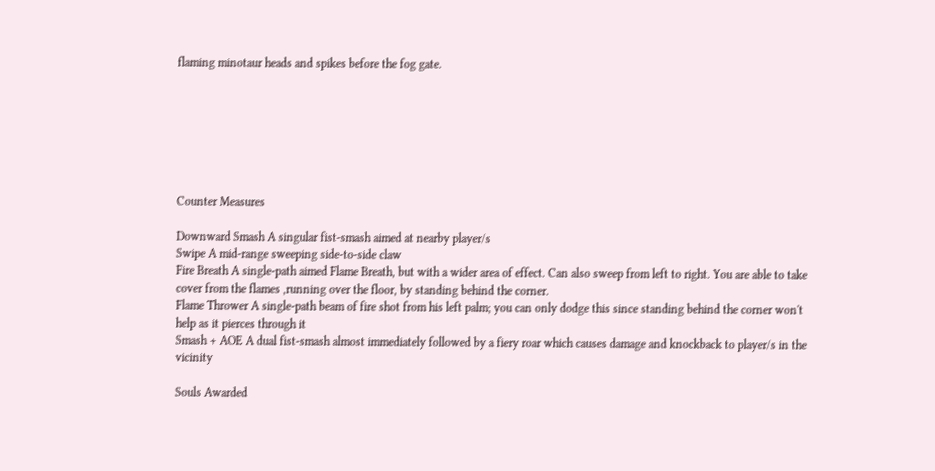flaming minotaur heads and spikes before the fog gate.







Counter Measures

Downward Smash A singular fist-smash aimed at nearby player/s
Swipe A mid-range sweeping side-to-side claw
Fire Breath A single-path aimed Flame Breath, but with a wider area of effect. Can also sweep from left to right. You are able to take cover from the flames ,running over the floor, by standing behind the corner.
Flame Thrower A single-path beam of fire shot from his left palm; you can only dodge this since standing behind the corner won't help as it pierces through it
Smash + AOE A dual fist-smash almost immediately followed by a fiery roar which causes damage and knockback to player/s in the vicinity

Souls Awarded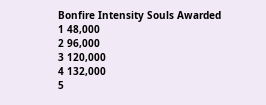Bonfire Intensity Souls Awarded
1 48,000
2 96,000
3 120,000
4 132,000
5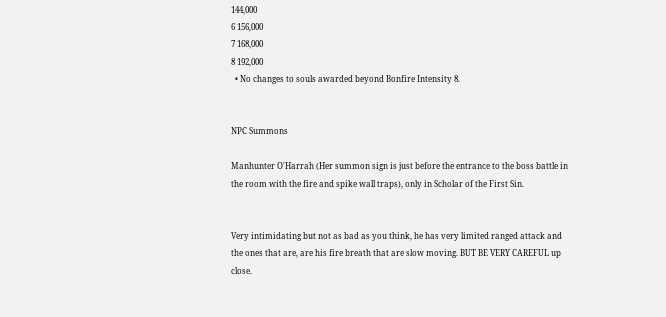144,000
6 156,000
7 168,000
8 192,000
  • No changes to souls awarded beyond Bonfire Intensity 8.


NPC Summons

Manhunter O'Harrah (Her summon sign is just before the entrance to the boss battle in the room with the fire and spike wall traps), only in Scholar of the First Sin.


Very intimidating but not as bad as you think, he has very limited ranged attack and the ones that are, are his fire breath that are slow moving. BUT BE VERY CAREFUL up close.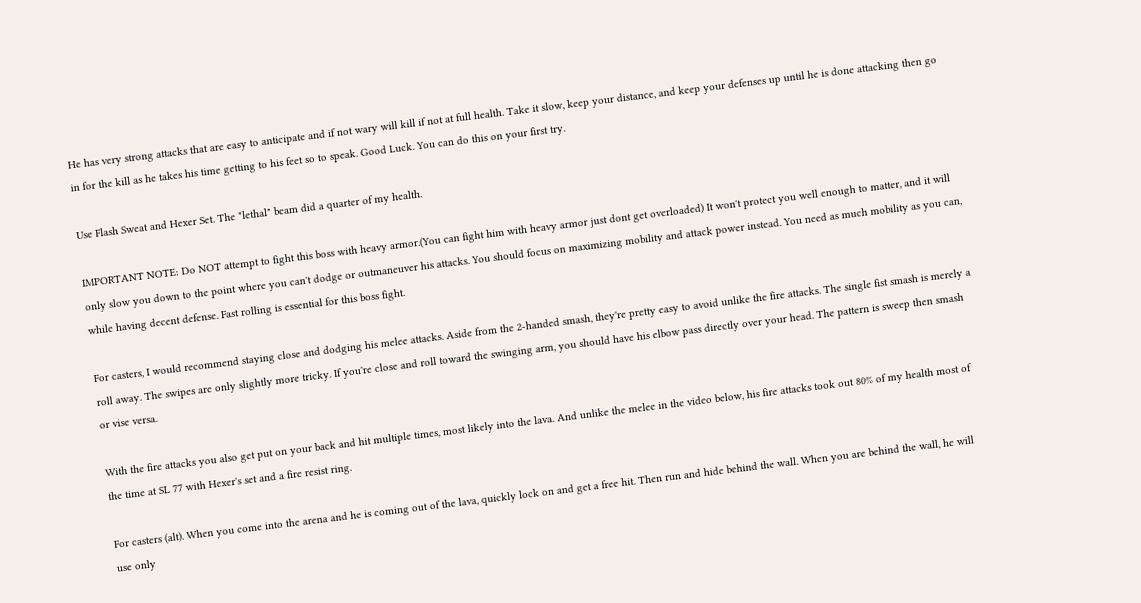He has very strong attacks that are easy to anticipate and if not wary will kill if not at full health. Take it slow, keep your distance, and keep your defenses up until he is done attacking then go in for the kill as he takes his time getting to his feet so to speak. Good Luck. You can do this on your first try.

Use Flash Sweat and Hexer Set. The "lethal" beam did a quarter of my health.

IMPORTANT NOTE: Do NOT attempt to fight this boss with heavy armor.(You can fight him with heavy armor just dont get overloaded) It won't protect you well enough to matter, and it will only slow you down to the point where you can't dodge or outmaneuver his attacks. You should focus on maximizing mobility and attack power instead. You need as much mobility as you can, while having decent defense. Fast rolling is essential for this boss fight.

For casters, I would recommend staying close and dodging his melee attacks. Aside from the 2-handed smash, they're pretty easy to avoid unlike the fire attacks. The single fist smash is merely a roll away. The swipes are only slightly more tricky. If you're close and roll toward the swinging arm, you should have his elbow pass directly over your head. The pattern is sweep then smash or vise versa.

With the fire attacks you also get put on your back and hit multiple times, most likely into the lava. And unlike the melee in the video below, his fire attacks took out 80% of my health most of the time at SL 77 with Hexer's set and a fire resist ring.

For casters (alt). When you come into the arena and he is coming out of the lava, quickly lock on and get a free hit. Then run and hide behind the wall. When you are behind the wall, he will use only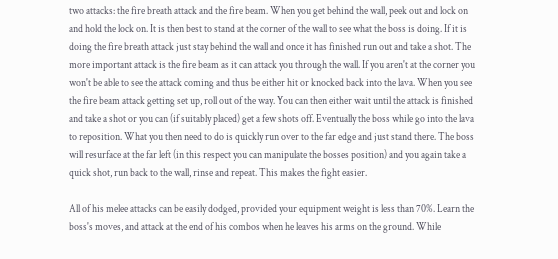two attacks: the fire breath attack and the fire beam. When you get behind the wall, peek out and lock on and hold the lock on. It is then best to stand at the corner of the wall to see what the boss is doing. If it is doing the fire breath attack just stay behind the wall and once it has finished run out and take a shot. The more important attack is the fire beam as it can attack you through the wall. If you aren't at the corner you won't be able to see the attack coming and thus be either hit or knocked back into the lava. When you see the fire beam attack getting set up, roll out of the way. You can then either wait until the attack is finished and take a shot or you can (if suitably placed) get a few shots off. Eventually the boss while go into the lava to reposition. What you then need to do is quickly run over to the far edge and just stand there. The boss will resurface at the far left (in this respect you can manipulate the bosses position) and you again take a quick shot, run back to the wall, rinse and repeat. This makes the fight easier.

All of his melee attacks can be easily dodged, provided your equipment weight is less than 70%. Learn the boss's moves, and attack at the end of his combos when he leaves his arms on the ground. While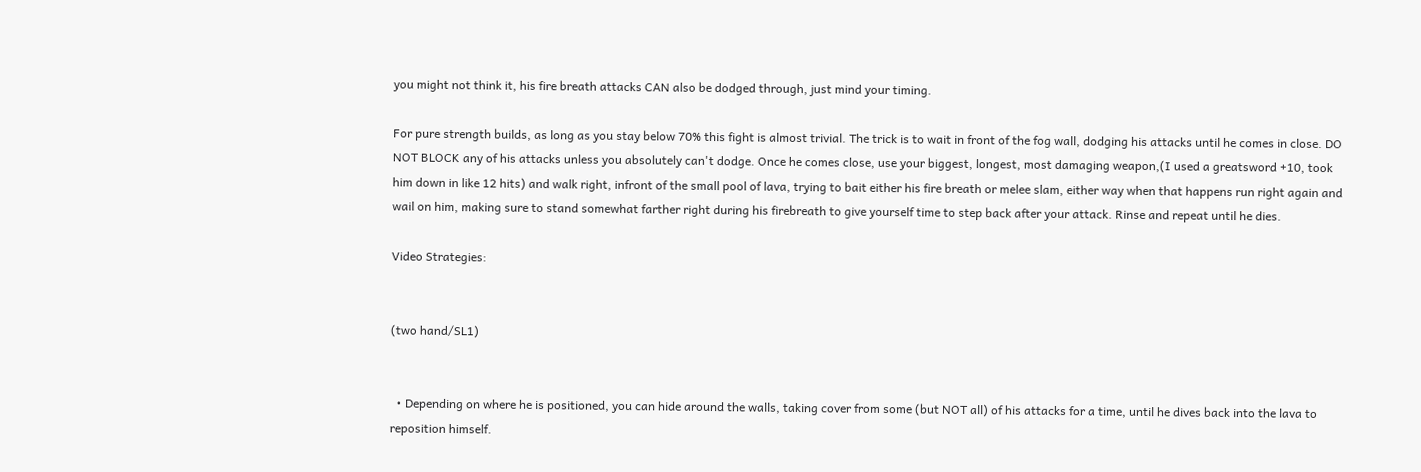you might not think it, his fire breath attacks CAN also be dodged through, just mind your timing.

For pure strength builds, as long as you stay below 70% this fight is almost trivial. The trick is to wait in front of the fog wall, dodging his attacks until he comes in close. DO NOT BLOCK any of his attacks unless you absolutely can't dodge. Once he comes close, use your biggest, longest, most damaging weapon,(I used a greatsword +10, took him down in like 12 hits) and walk right, infront of the small pool of lava, trying to bait either his fire breath or melee slam, either way when that happens run right again and wail on him, making sure to stand somewhat farther right during his firebreath to give yourself time to step back after your attack. Rinse and repeat until he dies.

Video Strategies:


(two hand/SL1)


  • Depending on where he is positioned, you can hide around the walls, taking cover from some (but NOT all) of his attacks for a time, until he dives back into the lava to reposition himself.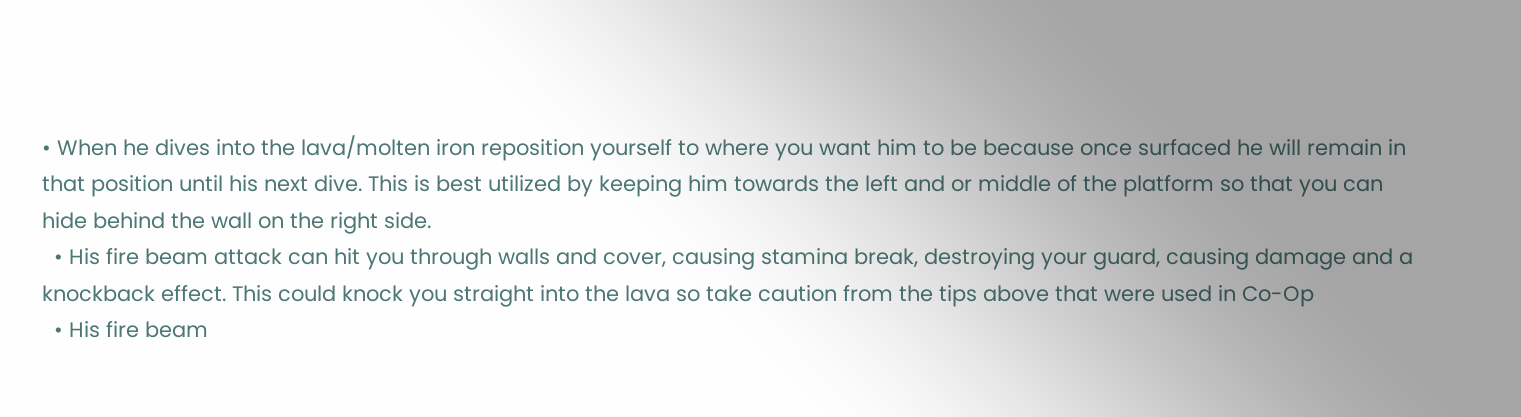• When he dives into the lava/molten iron reposition yourself to where you want him to be because once surfaced he will remain in that position until his next dive. This is best utilized by keeping him towards the left and or middle of the platform so that you can hide behind the wall on the right side.
  • His fire beam attack can hit you through walls and cover, causing stamina break, destroying your guard, causing damage and a knockback effect. This could knock you straight into the lava so take caution from the tips above that were used in Co-Op
  • His fire beam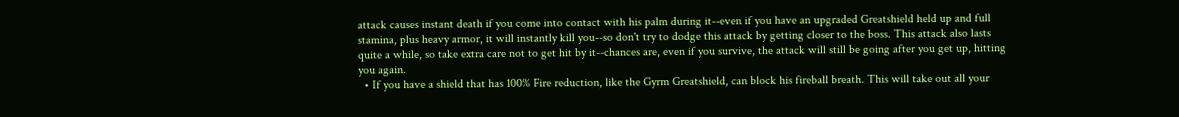attack causes instant death if you come into contact with his palm during it--even if you have an upgraded Greatshield held up and full stamina, plus heavy armor, it will instantly kill you--so don't try to dodge this attack by getting closer to the boss. This attack also lasts quite a while, so take extra care not to get hit by it--chances are, even if you survive, the attack will still be going after you get up, hitting you again.
  • If you have a shield that has 100% Fire reduction, like the Gyrm Greatshield, can block his fireball breath. This will take out all your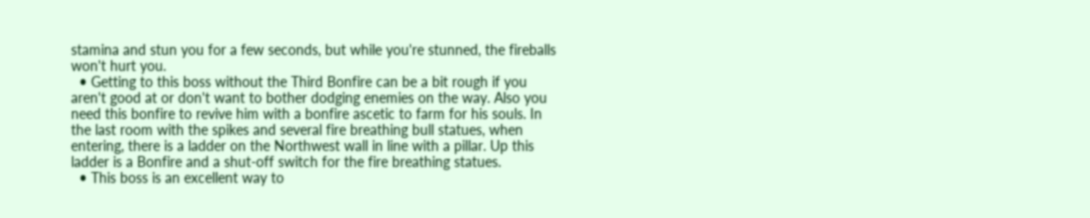stamina and stun you for a few seconds, but while you're stunned, the fireballs won't hurt you.
  • Getting to this boss without the Third Bonfire can be a bit rough if you aren't good at or don't want to bother dodging enemies on the way. Also you need this bonfire to revive him with a bonfire ascetic to farm for his souls. In the last room with the spikes and several fire breathing bull statues, when entering, there is a ladder on the Northwest wall in line with a pillar. Up this ladder is a Bonfire and a shut-off switch for the fire breathing statues.
  • This boss is an excellent way to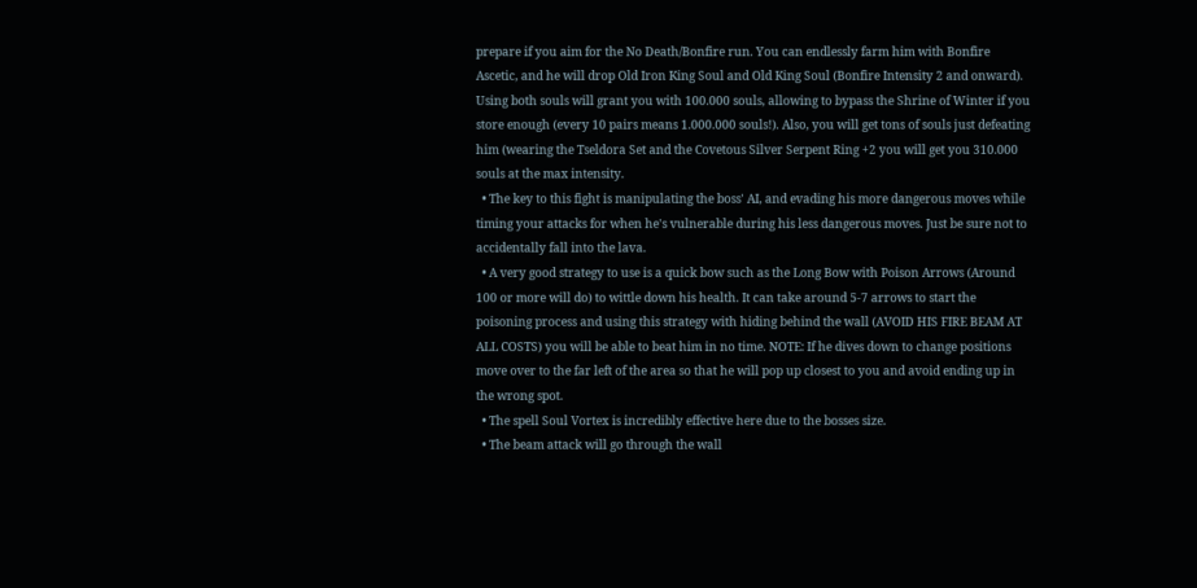prepare if you aim for the No Death/Bonfire run. You can endlessly farm him with Bonfire Ascetic, and he will drop Old Iron King Soul and Old King Soul (Bonfire Intensity 2 and onward). Using both souls will grant you with 100.000 souls, allowing to bypass the Shrine of Winter if you store enough (every 10 pairs means 1.000.000 souls!). Also, you will get tons of souls just defeating him (wearing the Tseldora Set and the Covetous Silver Serpent Ring +2 you will get you 310.000 souls at the max intensity.
  • The key to this fight is manipulating the boss' AI, and evading his more dangerous moves while timing your attacks for when he's vulnerable during his less dangerous moves. Just be sure not to accidentally fall into the lava.
  • A very good strategy to use is a quick bow such as the Long Bow with Poison Arrows (Around 100 or more will do) to wittle down his health. It can take around 5-7 arrows to start the poisoning process and using this strategy with hiding behind the wall (AVOID HIS FIRE BEAM AT ALL COSTS) you will be able to beat him in no time. NOTE: If he dives down to change positions move over to the far left of the area so that he will pop up closest to you and avoid ending up in the wrong spot.
  • The spell Soul Vortex is incredibly effective here due to the bosses size.
  • The beam attack will go through the wall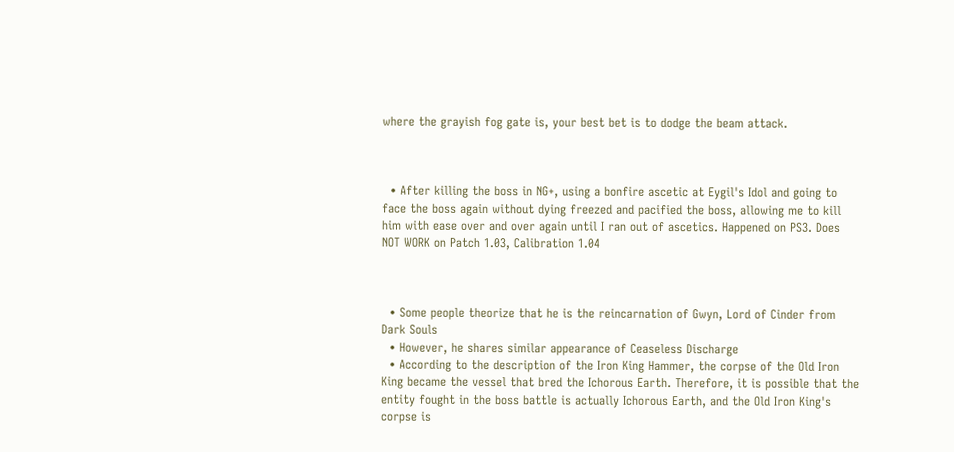where the grayish fog gate is, your best bet is to dodge the beam attack.



  • After killing the boss in NG+, using a bonfire ascetic at Eygil's Idol and going to face the boss again without dying freezed and pacified the boss, allowing me to kill him with ease over and over again until I ran out of ascetics. Happened on PS3. Does NOT WORK on Patch 1.03, Calibration 1.04



  • Some people theorize that he is the reincarnation of Gwyn, Lord of Cinder from Dark Souls
  • However, he shares similar appearance of Ceaseless Discharge
  • According to the description of the Iron King Hammer, the corpse of the Old Iron King became the vessel that bred the Ichorous Earth. Therefore, it is possible that the entity fought in the boss battle is actually Ichorous Earth, and the Old Iron King's corpse is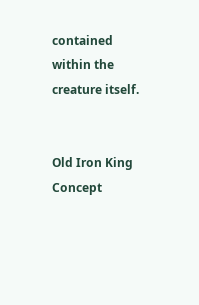contained within the creature itself.


Old Iron King Concept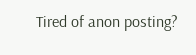Tired of anon posting?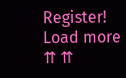Register!
Load more
⇈ ⇈